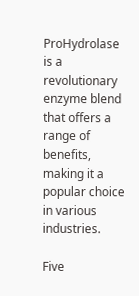ProHydrolase is a revolutionary enzyme blend that offers a range of benefits, making it a popular choice in various industries.

Five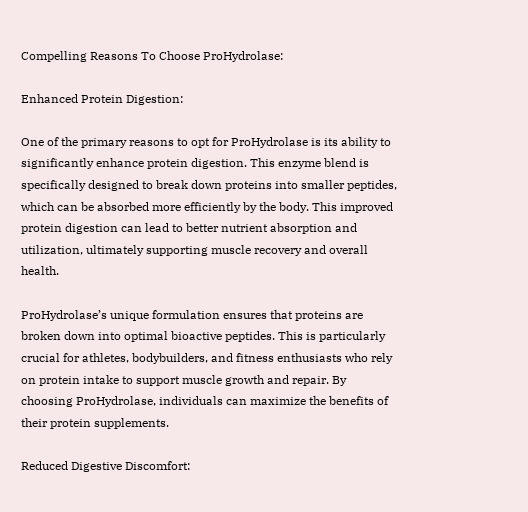Compelling Reasons To Choose ProHydrolase:

Enhanced Protein Digestion:

One of the primary reasons to opt for ProHydrolase is its ability to significantly enhance protein digestion. This enzyme blend is specifically designed to break down proteins into smaller peptides, which can be absorbed more efficiently by the body. This improved protein digestion can lead to better nutrient absorption and utilization, ultimately supporting muscle recovery and overall health.

ProHydrolase’s unique formulation ensures that proteins are broken down into optimal bioactive peptides. This is particularly crucial for athletes, bodybuilders, and fitness enthusiasts who rely on protein intake to support muscle growth and repair. By choosing ProHydrolase, individuals can maximize the benefits of their protein supplements.

Reduced Digestive Discomfort: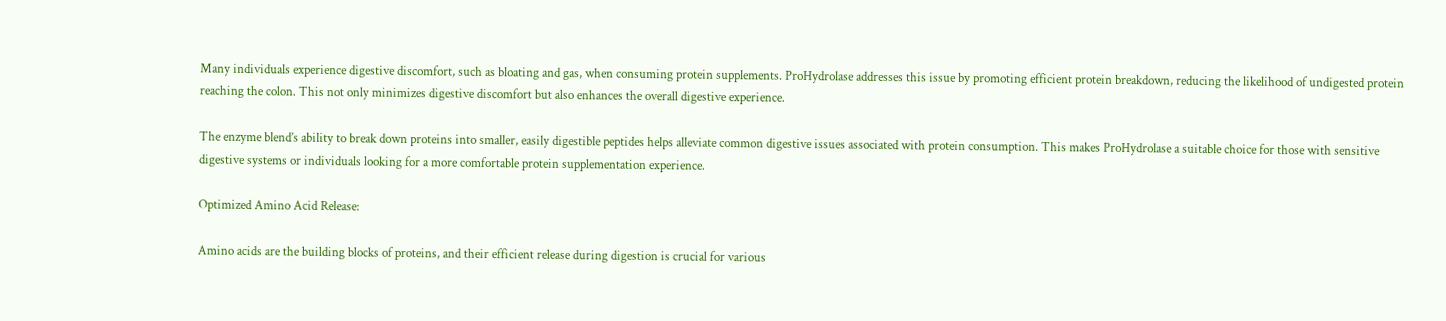Many individuals experience digestive discomfort, such as bloating and gas, when consuming protein supplements. ProHydrolase addresses this issue by promoting efficient protein breakdown, reducing the likelihood of undigested protein reaching the colon. This not only minimizes digestive discomfort but also enhances the overall digestive experience.

The enzyme blend’s ability to break down proteins into smaller, easily digestible peptides helps alleviate common digestive issues associated with protein consumption. This makes ProHydrolase a suitable choice for those with sensitive digestive systems or individuals looking for a more comfortable protein supplementation experience.

Optimized Amino Acid Release:

Amino acids are the building blocks of proteins, and their efficient release during digestion is crucial for various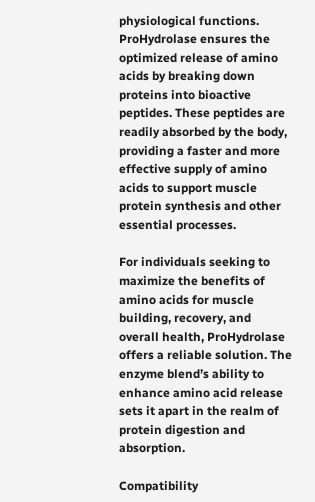physiological functions. ProHydrolase ensures the optimized release of amino acids by breaking down proteins into bioactive peptides. These peptides are readily absorbed by the body, providing a faster and more effective supply of amino acids to support muscle protein synthesis and other essential processes.

For individuals seeking to maximize the benefits of amino acids for muscle building, recovery, and overall health, ProHydrolase offers a reliable solution. The enzyme blend’s ability to enhance amino acid release sets it apart in the realm of protein digestion and absorption.

Compatibility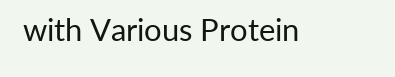with Various Protein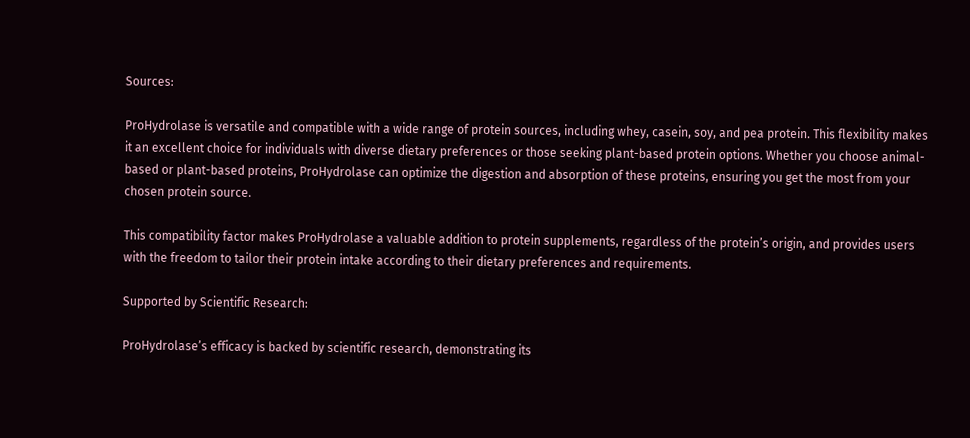Sources:

ProHydrolase is versatile and compatible with a wide range of protein sources, including whey, casein, soy, and pea protein. This flexibility makes it an excellent choice for individuals with diverse dietary preferences or those seeking plant-based protein options. Whether you choose animal-based or plant-based proteins, ProHydrolase can optimize the digestion and absorption of these proteins, ensuring you get the most from your chosen protein source.

This compatibility factor makes ProHydrolase a valuable addition to protein supplements, regardless of the protein’s origin, and provides users with the freedom to tailor their protein intake according to their dietary preferences and requirements.

Supported by Scientific Research:

ProHydrolase’s efficacy is backed by scientific research, demonstrating its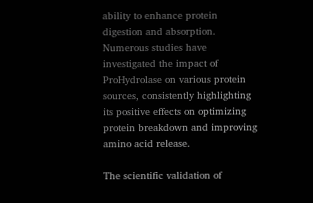ability to enhance protein digestion and absorption. Numerous studies have investigated the impact of ProHydrolase on various protein sources, consistently highlighting its positive effects on optimizing protein breakdown and improving amino acid release.

The scientific validation of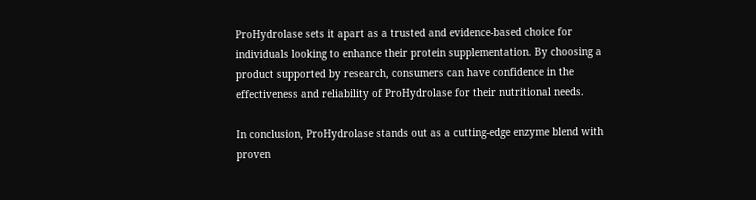ProHydrolase sets it apart as a trusted and evidence-based choice for individuals looking to enhance their protein supplementation. By choosing a product supported by research, consumers can have confidence in the effectiveness and reliability of ProHydrolase for their nutritional needs.

In conclusion, ProHydrolase stands out as a cutting-edge enzyme blend with proven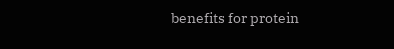benefits for protein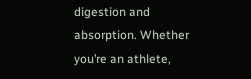digestion and absorption. Whether you’re an athlete,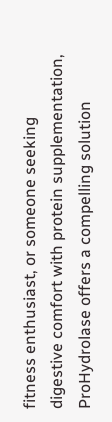fitness enthusiast, or someone seeking digestive comfort with protein supplementation, ProHydrolase offers a compelling solution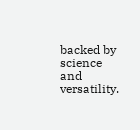backed by science and versatility.